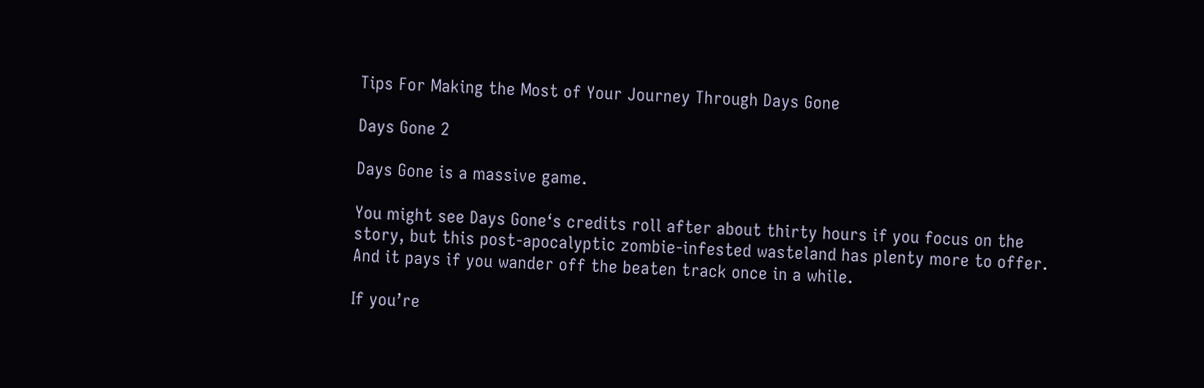Tips For Making the Most of Your Journey Through Days Gone

Days Gone 2

Days Gone is a massive game.

You might see Days Gone‘s credits roll after about thirty hours if you focus on the story, but this post-apocalyptic zombie-infested wasteland has plenty more to offer. And it pays if you wander off the beaten track once in a while.

If you’re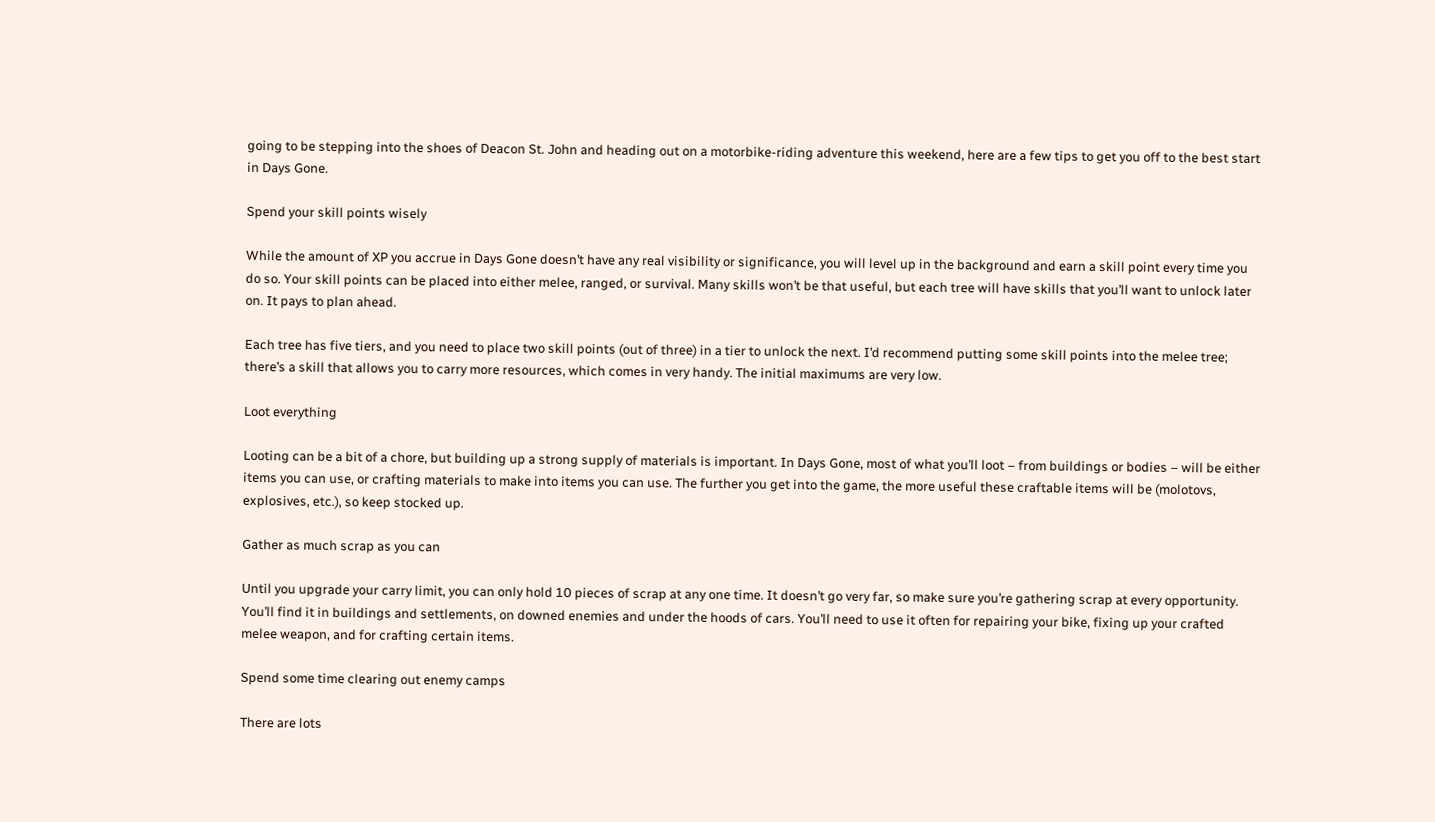going to be stepping into the shoes of Deacon St. John and heading out on a motorbike-riding adventure this weekend, here are a few tips to get you off to the best start in Days Gone.

Spend your skill points wisely

While the amount of XP you accrue in Days Gone doesn’t have any real visibility or significance, you will level up in the background and earn a skill point every time you do so. Your skill points can be placed into either melee, ranged, or survival. Many skills won’t be that useful, but each tree will have skills that you’ll want to unlock later on. It pays to plan ahead.

Each tree has five tiers, and you need to place two skill points (out of three) in a tier to unlock the next. I’d recommend putting some skill points into the melee tree; there’s a skill that allows you to carry more resources, which comes in very handy. The initial maximums are very low.

Loot everything

Looting can be a bit of a chore, but building up a strong supply of materials is important. In Days Gone, most of what you’ll loot – from buildings or bodies – will be either items you can use, or crafting materials to make into items you can use. The further you get into the game, the more useful these craftable items will be (molotovs, explosives, etc.), so keep stocked up.

Gather as much scrap as you can

Until you upgrade your carry limit, you can only hold 10 pieces of scrap at any one time. It doesn’t go very far, so make sure you’re gathering scrap at every opportunity. You’ll find it in buildings and settlements, on downed enemies and under the hoods of cars. You’ll need to use it often for repairing your bike, fixing up your crafted melee weapon, and for crafting certain items.

Spend some time clearing out enemy camps

There are lots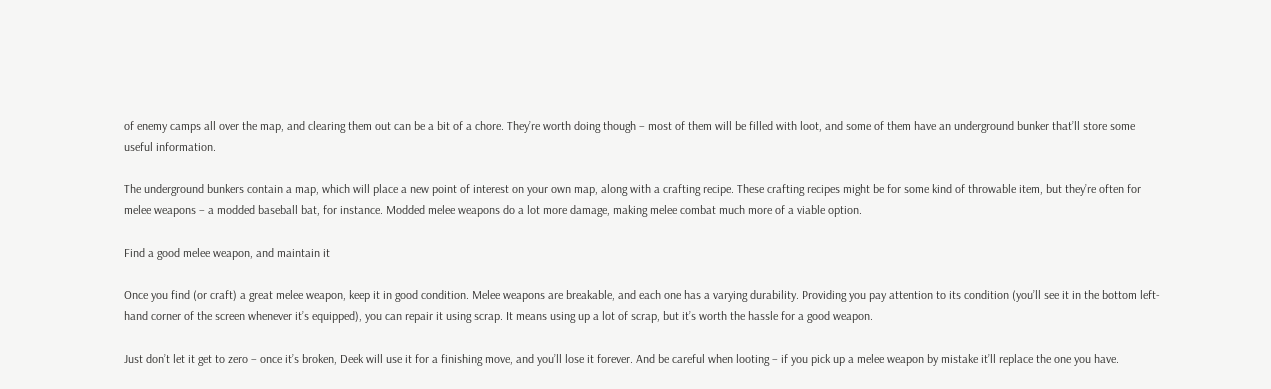of enemy camps all over the map, and clearing them out can be a bit of a chore. They’re worth doing though – most of them will be filled with loot, and some of them have an underground bunker that’ll store some useful information.

The underground bunkers contain a map, which will place a new point of interest on your own map, along with a crafting recipe. These crafting recipes might be for some kind of throwable item, but they’re often for melee weapons – a modded baseball bat, for instance. Modded melee weapons do a lot more damage, making melee combat much more of a viable option.

Find a good melee weapon, and maintain it

Once you find (or craft) a great melee weapon, keep it in good condition. Melee weapons are breakable, and each one has a varying durability. Providing you pay attention to its condition (you’ll see it in the bottom left-hand corner of the screen whenever it’s equipped), you can repair it using scrap. It means using up a lot of scrap, but it’s worth the hassle for a good weapon.

Just don’t let it get to zero – once it’s broken, Deek will use it for a finishing move, and you’ll lose it forever. And be careful when looting – if you pick up a melee weapon by mistake it’ll replace the one you have.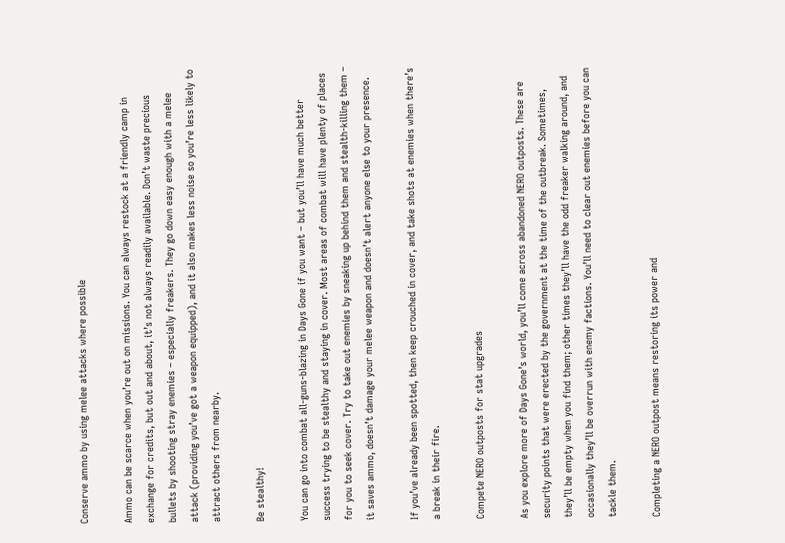Conserve ammo by using melee attacks where possible

Ammo can be scarce when you’re out on missions. You can always restock at a friendly camp in exchange for credits, but out and about, it’s not always readily available. Don’t waste precious bullets by shooting stray enemies – especially freakers. They go down easy enough with a melee attack (providing you’ve got a weapon equipped), and it also makes less noise so you’re less likely to attract others from nearby.

Be stealthy!

You can go into combat all-guns-blazing in Days Gone if you want – but you’ll have much better success trying to be stealthy and staying in cover. Most areas of combat will have plenty of places for you to seek cover. Try to take out enemies by sneaking up behind them and stealth-killing them – it saves ammo, doesn’t damage your melee weapon and doesn’t alert anyone else to your presence.

If you’ve already been spotted, then keep crouched in cover, and take shots at enemies when there’s a break in their fire.

Compete NERO outposts for stat upgrades

As you explore more of Days Gone’s world, you’ll come across abandoned NERO outposts. These are security points that were erected by the government at the time of the outbreak. Sometimes, they’ll be empty when you find them; other times they’ll have the odd freaker walking around, and occasionally they’ll be overrun with enemy factions. You’ll need to clear out enemies before you can tackle them.

Completing a NERO outpost means restoring its power and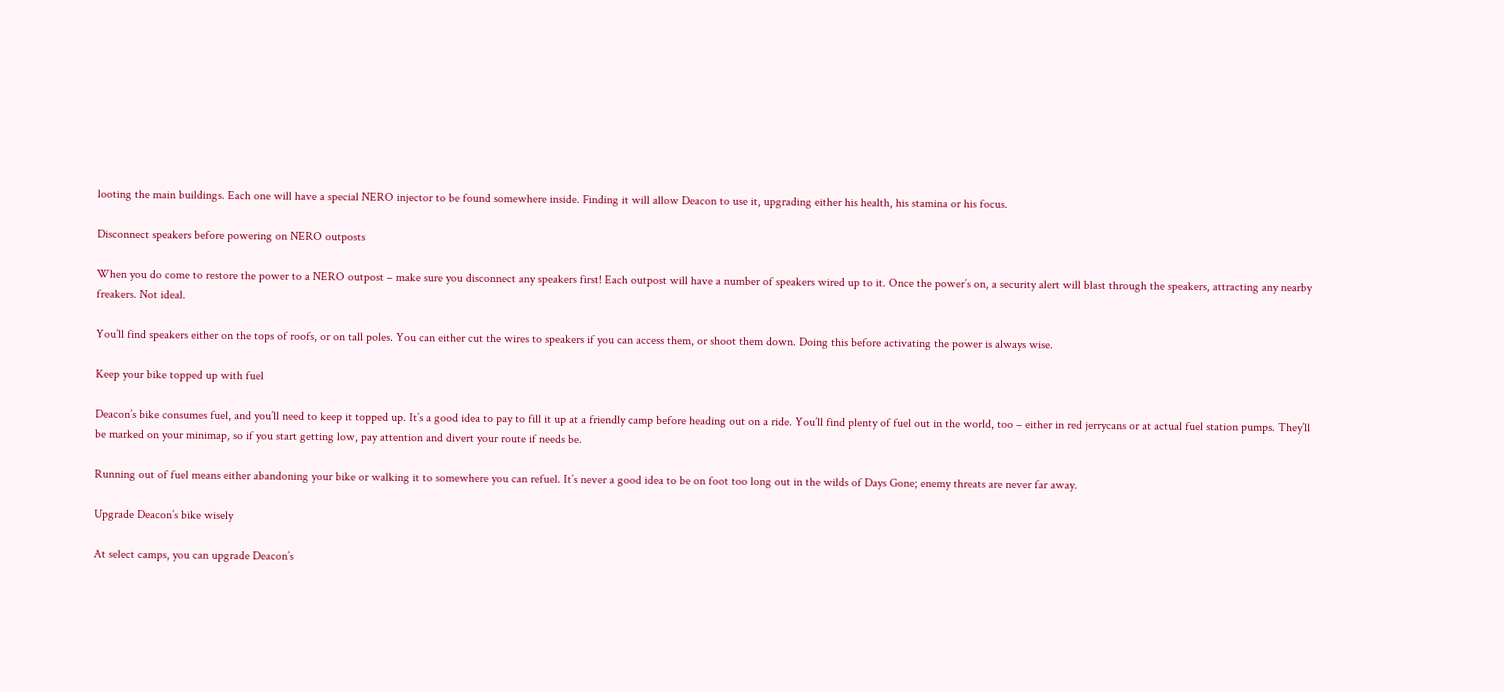looting the main buildings. Each one will have a special NERO injector to be found somewhere inside. Finding it will allow Deacon to use it, upgrading either his health, his stamina or his focus.

Disconnect speakers before powering on NERO outposts

When you do come to restore the power to a NERO outpost – make sure you disconnect any speakers first! Each outpost will have a number of speakers wired up to it. Once the power’s on, a security alert will blast through the speakers, attracting any nearby freakers. Not ideal.

You’ll find speakers either on the tops of roofs, or on tall poles. You can either cut the wires to speakers if you can access them, or shoot them down. Doing this before activating the power is always wise.

Keep your bike topped up with fuel

Deacon’s bike consumes fuel, and you’ll need to keep it topped up. It’s a good idea to pay to fill it up at a friendly camp before heading out on a ride. You’ll find plenty of fuel out in the world, too – either in red jerrycans or at actual fuel station pumps. They’ll be marked on your minimap, so if you start getting low, pay attention and divert your route if needs be.

Running out of fuel means either abandoning your bike or walking it to somewhere you can refuel. It’s never a good idea to be on foot too long out in the wilds of Days Gone; enemy threats are never far away.

Upgrade Deacon’s bike wisely

At select camps, you can upgrade Deacon’s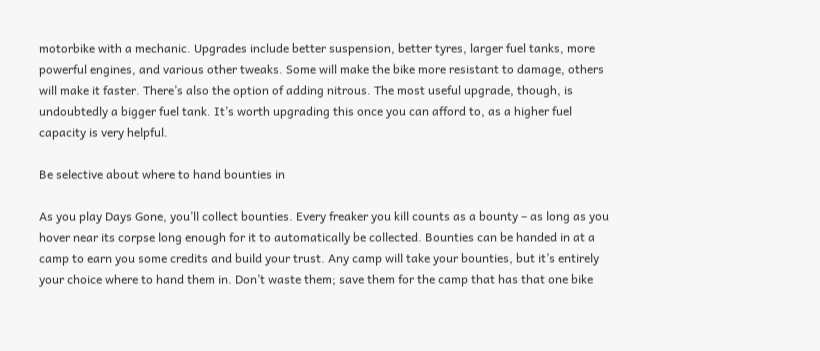motorbike with a mechanic. Upgrades include better suspension, better tyres, larger fuel tanks, more powerful engines, and various other tweaks. Some will make the bike more resistant to damage, others will make it faster. There’s also the option of adding nitrous. The most useful upgrade, though, is undoubtedly a bigger fuel tank. It’s worth upgrading this once you can afford to, as a higher fuel capacity is very helpful.

Be selective about where to hand bounties in

As you play Days Gone, you’ll collect bounties. Every freaker you kill counts as a bounty – as long as you hover near its corpse long enough for it to automatically be collected. Bounties can be handed in at a camp to earn you some credits and build your trust. Any camp will take your bounties, but it’s entirely your choice where to hand them in. Don’t waste them; save them for the camp that has that one bike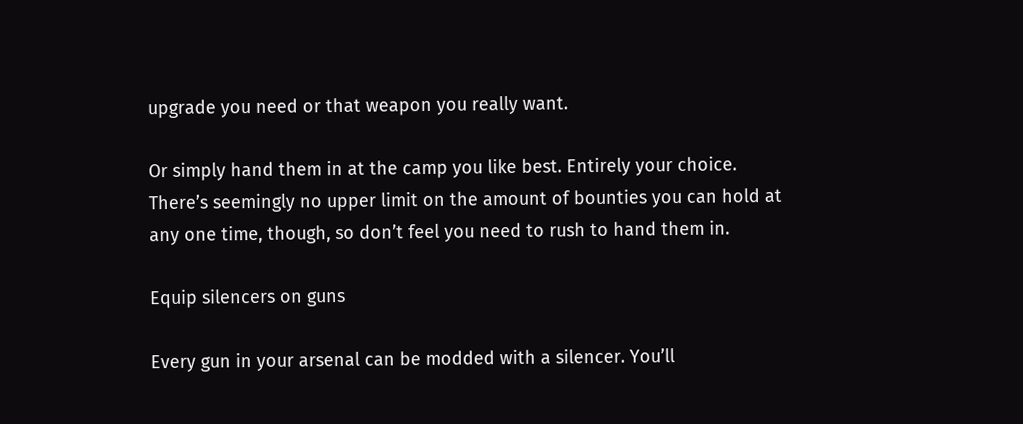upgrade you need or that weapon you really want.

Or simply hand them in at the camp you like best. Entirely your choice. There’s seemingly no upper limit on the amount of bounties you can hold at any one time, though, so don’t feel you need to rush to hand them in.

Equip silencers on guns

Every gun in your arsenal can be modded with a silencer. You’ll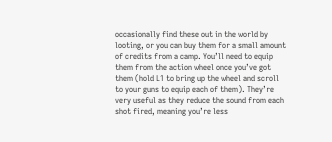occasionally find these out in the world by looting, or you can buy them for a small amount of credits from a camp. You’ll need to equip them from the action wheel once you’ve got them (hold L1 to bring up the wheel and scroll to your guns to equip each of them). They’re very useful as they reduce the sound from each shot fired, meaning you’re less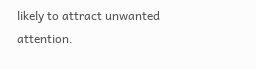likely to attract unwanted attention.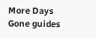More Days Gone guides